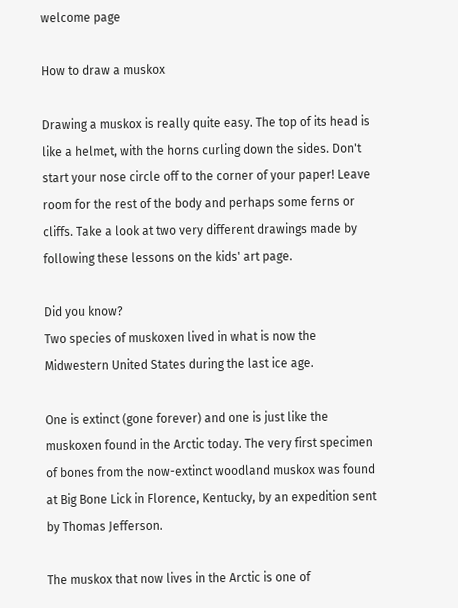welcome page

How to draw a muskox

Drawing a muskox is really quite easy. The top of its head is like a helmet, with the horns curling down the sides. Don't start your nose circle off to the corner of your paper! Leave room for the rest of the body and perhaps some ferns or cliffs. Take a look at two very different drawings made by following these lessons on the kids' art page.

Did you know?
Two species of muskoxen lived in what is now the Midwestern United States during the last ice age.

One is extinct (gone forever) and one is just like the muskoxen found in the Arctic today. The very first specimen of bones from the now-extinct woodland muskox was found at Big Bone Lick in Florence, Kentucky, by an expedition sent by Thomas Jefferson.

The muskox that now lives in the Arctic is one of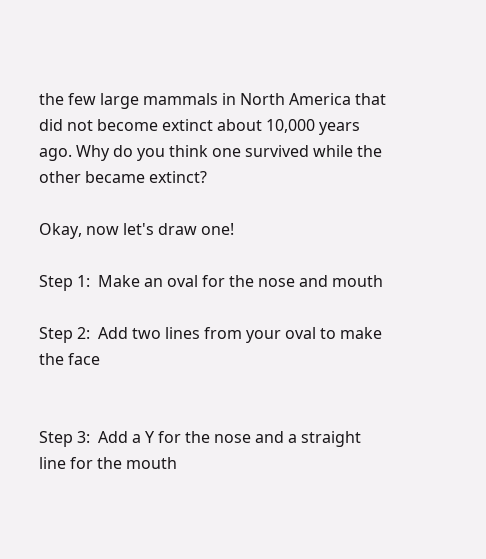the few large mammals in North America that did not become extinct about 10,000 years ago. Why do you think one survived while the other became extinct?

Okay, now let's draw one!

Step 1:  Make an oval for the nose and mouth

Step 2:  Add two lines from your oval to make the face


Step 3:  Add a Y for the nose and a straight line for the mouth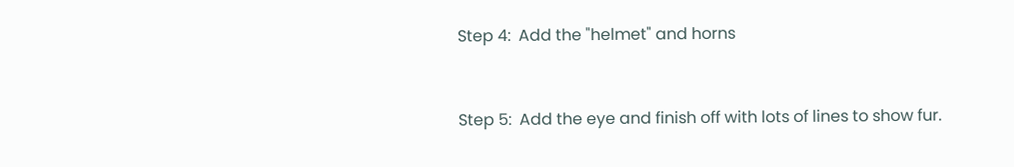Step 4:  Add the "helmet" and horns


Step 5:  Add the eye and finish off with lots of lines to show fur.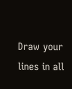Draw your lines in all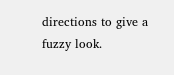directions to give a fuzzy look.